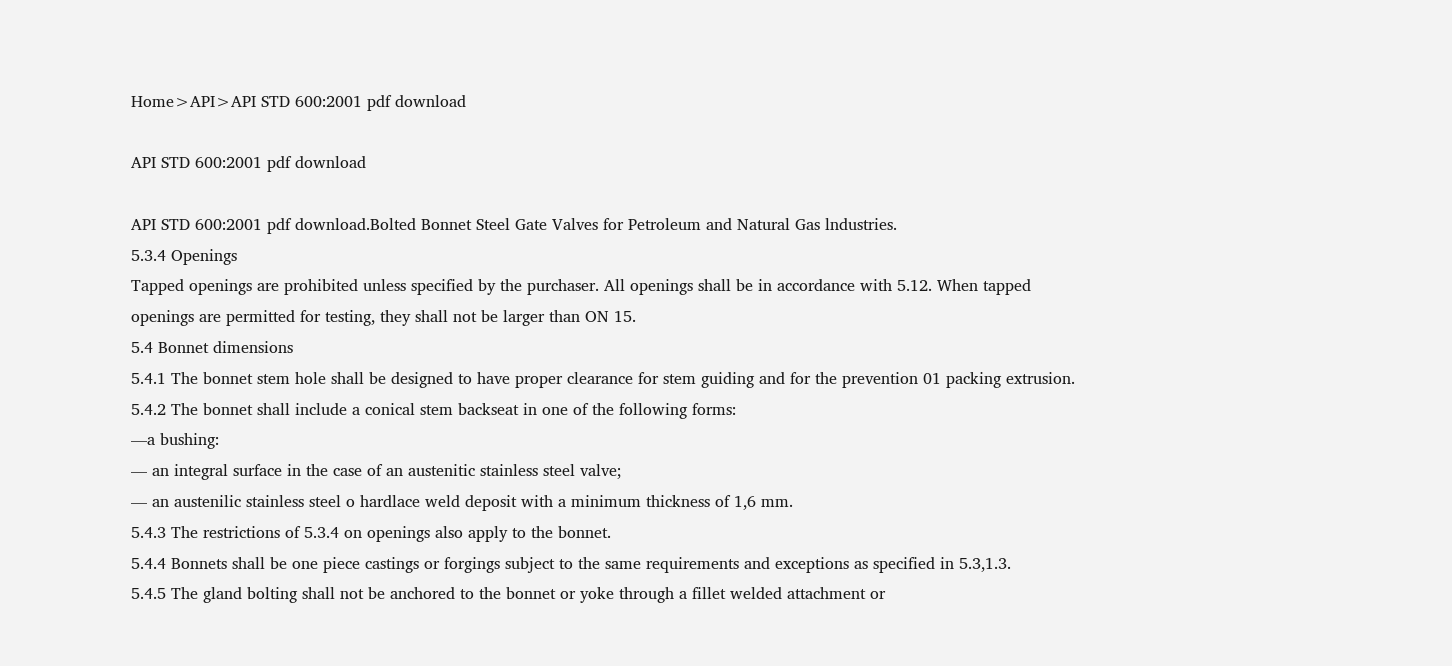Home>API>API STD 600:2001 pdf download

API STD 600:2001 pdf download

API STD 600:2001 pdf download.Bolted Bonnet Steel Gate Valves for Petroleum and Natural Gas lndustries.
5.3.4 Openings
Tapped openings are prohibited unless specified by the purchaser. All openings shall be in accordance with 5.12. When tapped openings are permitted for testing, they shall not be larger than ON 15.
5.4 Bonnet dimensions
5.4.1 The bonnet stem hole shall be designed to have proper clearance for stem guiding and for the prevention 01 packing extrusion.
5.4.2 The bonnet shall include a conical stem backseat in one of the following forms:
—a bushing:
— an integral surface in the case of an austenitic stainless steel valve;
— an austenilic stainless steel o hardlace weld deposit with a minimum thickness of 1,6 mm.
5.4.3 The restrictions of 5.3.4 on openings also apply to the bonnet.
5.4.4 Bonnets shall be one piece castings or forgings subject to the same requirements and exceptions as specified in 5.3,1.3.
5.4.5 The gland bolting shall not be anchored to the bonnet or yoke through a fillet welded attachment or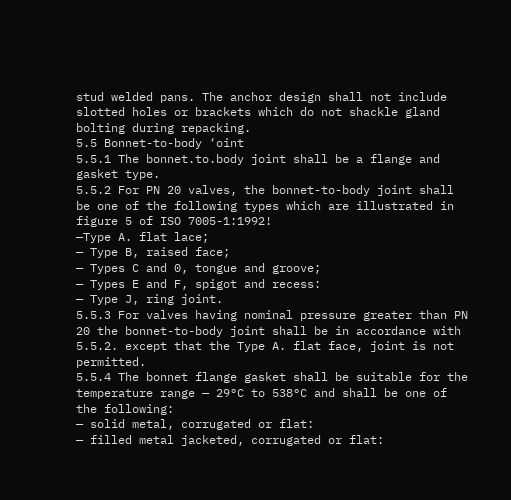stud welded pans. The anchor design shall not include slotted holes or brackets which do not shackle gland bolting during repacking.
5.5 Bonnet-to-body ‘oint
5.5.1 The bonnet.to.body joint shall be a flange and gasket type.
5.5.2 For PN 20 valves, the bonnet-to-body joint shall be one of the following types which are illustrated in figure 5 of ISO 7005-1:1992!
—Type A. flat lace;
— Type B, raised face;
— Types C and 0, tongue and groove;
— Types E and F, spigot and recess:
— Type J, ring joint.
5.5.3 For valves having nominal pressure greater than PN 20 the bonnet-to-body joint shall be in accordance with
5.5.2. except that the Type A. flat face, joint is not permitted.
5.5.4 The bonnet flange gasket shall be suitable for the temperature range — 29°C to 538°C and shall be one of the following:
— solid metal, corrugated or flat:
— filled metal jacketed, corrugated or flat: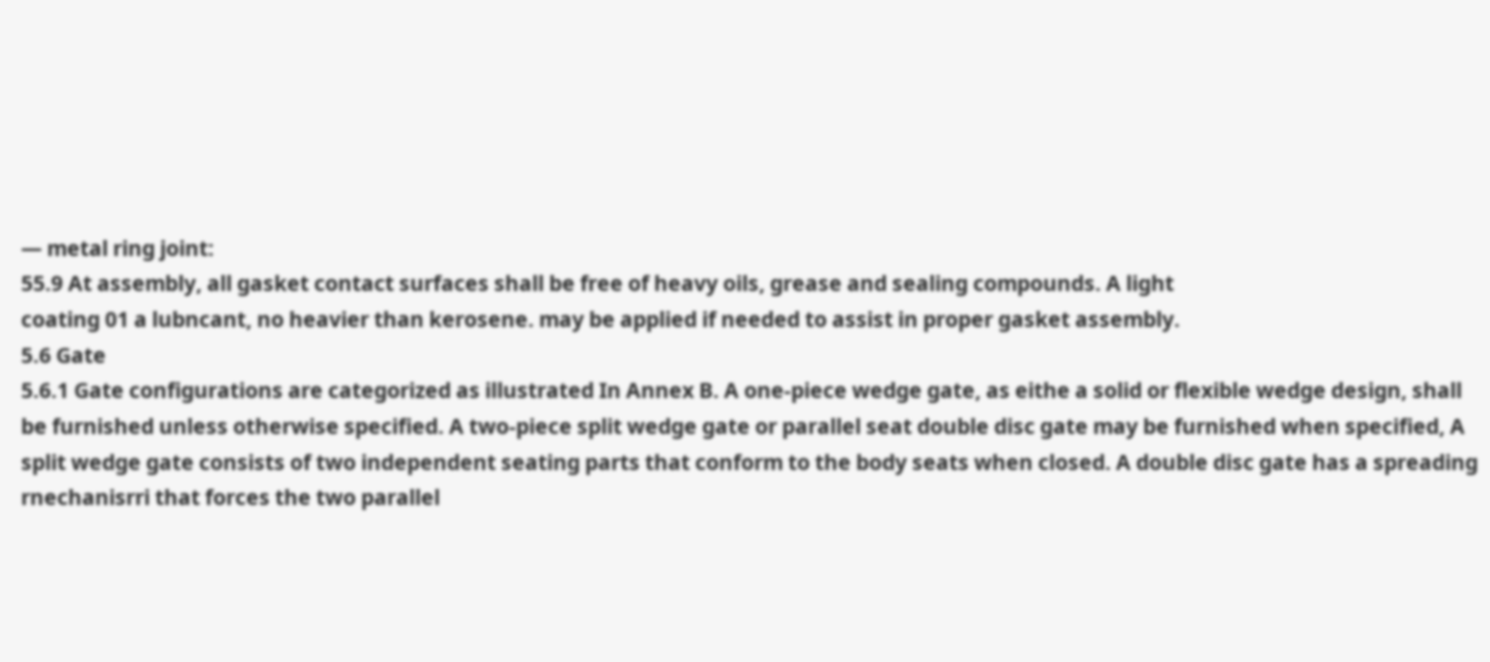— metal ring joint:
55.9 At assembly, all gasket contact surfaces shall be free of heavy oils, grease and sealing compounds. A light
coating 01 a lubncant, no heavier than kerosene. may be applied if needed to assist in proper gasket assembly.
5.6 Gate
5.6.1 Gate configurations are categorized as illustrated In Annex B. A one-piece wedge gate, as eithe a solid or flexible wedge design, shall be furnished unless otherwise specified. A two-piece split wedge gate or parallel seat double disc gate may be furnished when specified, A split wedge gate consists of two independent seating parts that conform to the body seats when closed. A double disc gate has a spreading rnechanisrri that forces the two parallel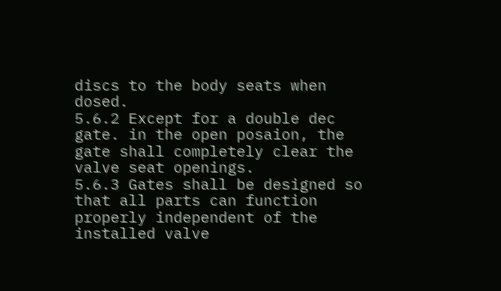discs to the body seats when dosed.
5.6.2 Except for a double dec gate. in the open posaion, the gate shall completely clear the valve seat openings.
5.6.3 Gates shall be designed so that all parts can function properly independent of the installed valve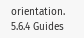orientation.
5.6.4 Guides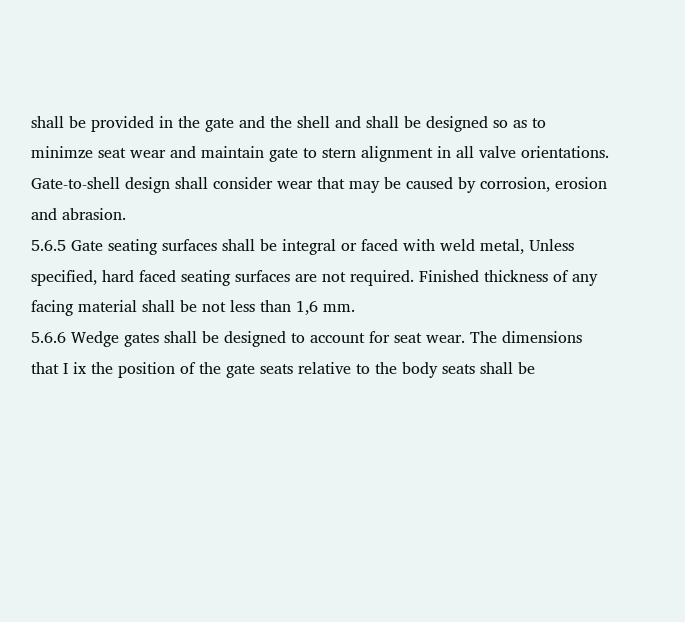shall be provided in the gate and the shell and shall be designed so as to minimze seat wear and maintain gate to stern alignment in all valve orientations. Gate-to-shell design shall consider wear that may be caused by corrosion, erosion and abrasion.
5.6.5 Gate seating surfaces shall be integral or faced with weld metal, Unless specified, hard faced seating surfaces are not required. Finished thickness of any facing material shall be not less than 1,6 mm.
5.6.6 Wedge gates shall be designed to account for seat wear. The dimensions that I ix the position of the gate seats relative to the body seats shall be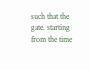such that the gate. starting from the time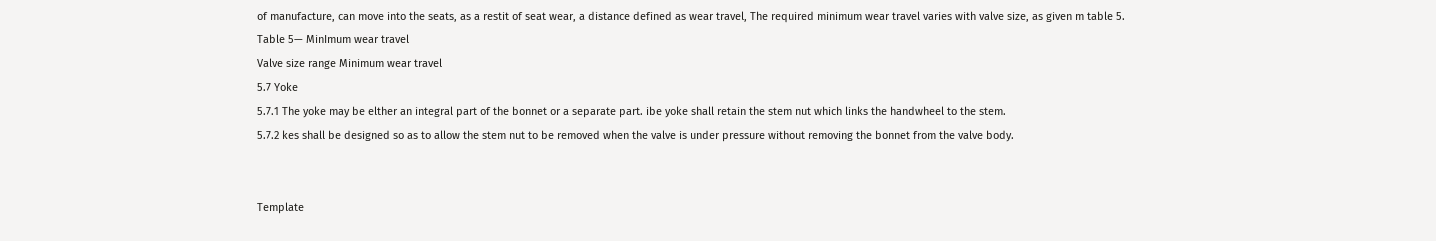of manufacture, can move into the seats, as a restit of seat wear, a distance defined as wear travel, The required minimum wear travel varies with valve size, as given m table 5.
Table 5— MinImum wear travel
Valve size range Minimum wear travel
5.7 Yoke
5.7.1 The yoke may be elther an integral part of the bonnet or a separate part. ibe yoke shall retain the stem nut which links the handwheel to the stem.
5.7.2 kes shall be designed so as to allow the stem nut to be removed when the valve is under pressure without removing the bonnet from the valve body.


Template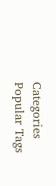Categories
Popular Tags